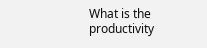What is the productivity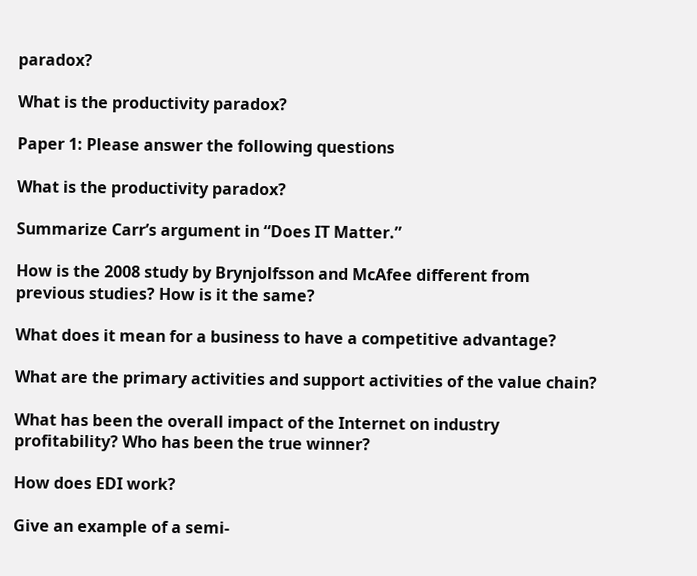paradox?

What is the productivity paradox?

Paper 1: Please answer the following questions

What is the productivity paradox?

Summarize Carr’s argument in “Does IT Matter.”

How is the 2008 study by Brynjolfsson and McAfee different from previous studies? How is it the same?

What does it mean for a business to have a competitive advantage?

What are the primary activities and support activities of the value chain?

What has been the overall impact of the Internet on industry profitability? Who has been the true winner?

How does EDI work?

Give an example of a semi-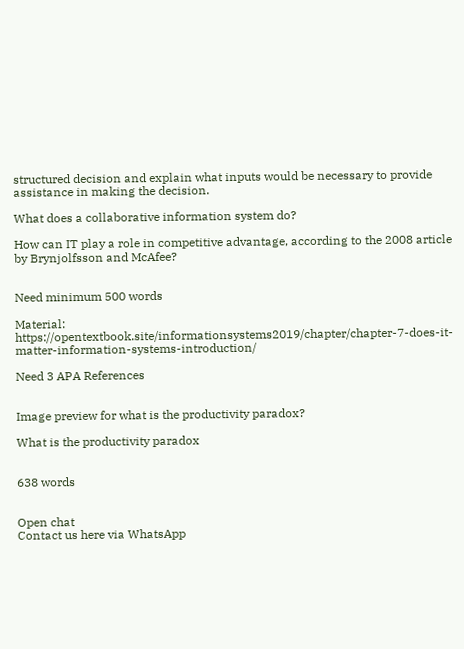structured decision and explain what inputs would be necessary to provide assistance in making the decision.

What does a collaborative information system do?

How can IT play a role in competitive advantage, according to the 2008 article by Brynjolfsson and McAfee?


Need minimum 500 words

Material: https://opentextbook.site/informationsystems2019/chapter/chapter-7-does-it-matter-information-systems-introduction/

Need 3 APA References


Image preview for what is the productivity paradox?

What is the productivity paradox


638 words


Open chat
Contact us here via WhatsApp